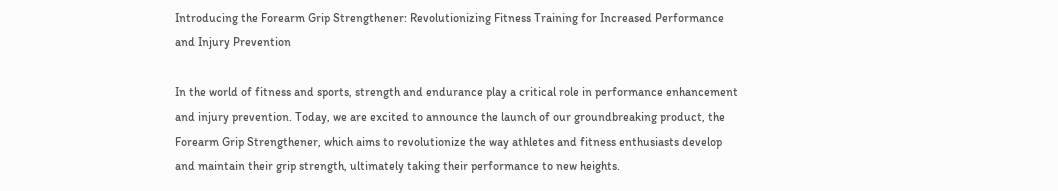Introducing the Forearm Grip Strengthener: Revolutionizing Fitness Training for Increased Performance and Injury Prevention

In the world of fitness and sports, strength and endurance play a critical role in performance enhancement and injury prevention. Today, we are excited to announce the launch of our groundbreaking product, the Forearm Grip Strengthener, which aims to revolutionize the way athletes and fitness enthusiasts develop and maintain their grip strength, ultimately taking their performance to new heights.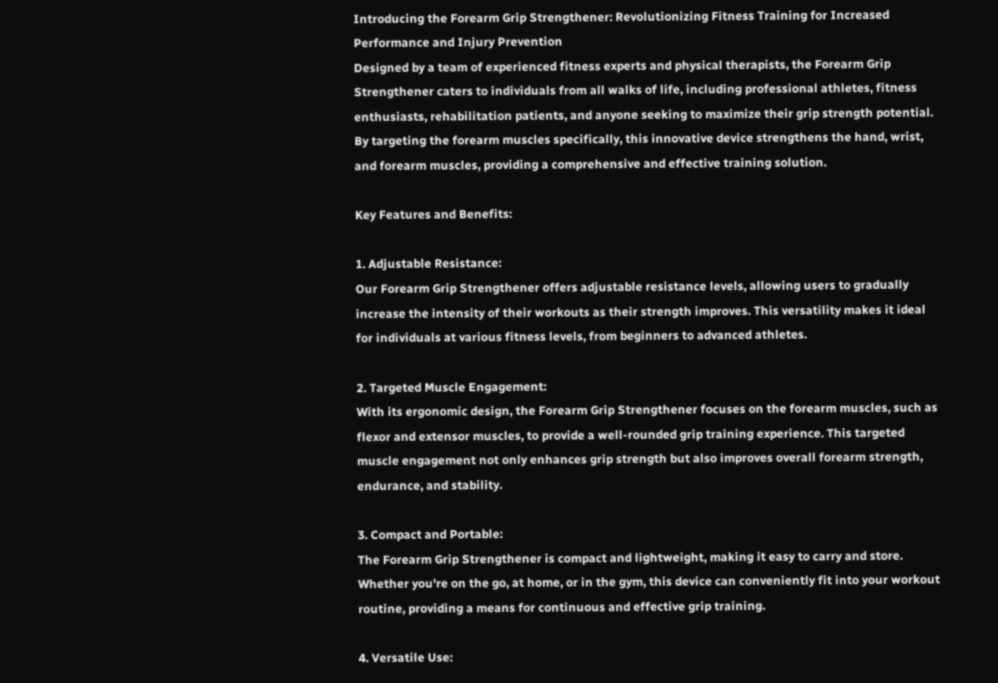Introducing the Forearm Grip Strengthener: Revolutionizing Fitness Training for Increased Performance and Injury Prevention
Designed by a team of experienced fitness experts and physical therapists, the Forearm Grip Strengthener caters to individuals from all walks of life, including professional athletes, fitness enthusiasts, rehabilitation patients, and anyone seeking to maximize their grip strength potential. By targeting the forearm muscles specifically, this innovative device strengthens the hand, wrist, and forearm muscles, providing a comprehensive and effective training solution.

Key Features and Benefits:

1. Adjustable Resistance:
Our Forearm Grip Strengthener offers adjustable resistance levels, allowing users to gradually increase the intensity of their workouts as their strength improves. This versatility makes it ideal for individuals at various fitness levels, from beginners to advanced athletes.

2. Targeted Muscle Engagement:
With its ergonomic design, the Forearm Grip Strengthener focuses on the forearm muscles, such as flexor and extensor muscles, to provide a well-rounded grip training experience. This targeted muscle engagement not only enhances grip strength but also improves overall forearm strength, endurance, and stability.

3. Compact and Portable:
The Forearm Grip Strengthener is compact and lightweight, making it easy to carry and store. Whether you're on the go, at home, or in the gym, this device can conveniently fit into your workout routine, providing a means for continuous and effective grip training.

4. Versatile Use: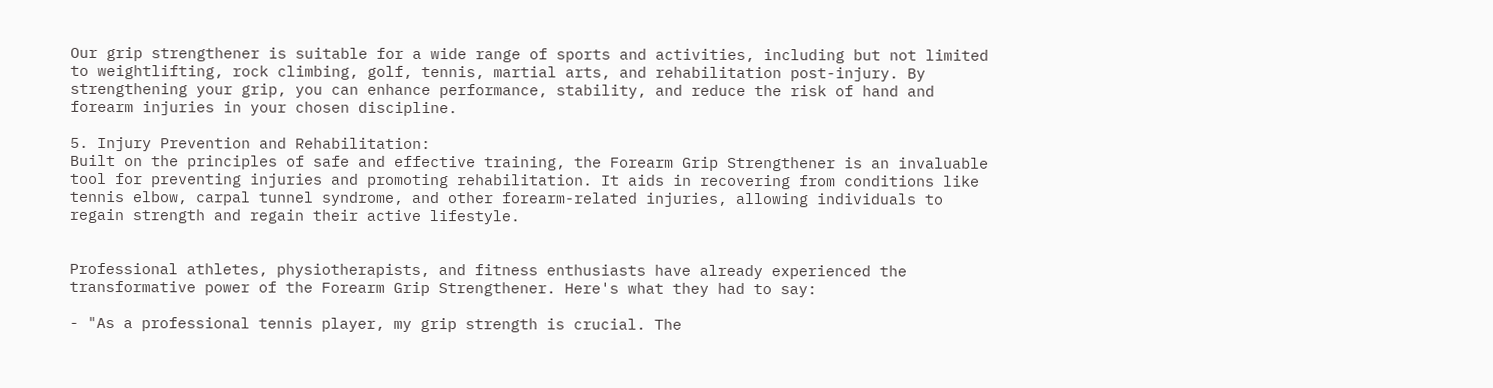Our grip strengthener is suitable for a wide range of sports and activities, including but not limited to weightlifting, rock climbing, golf, tennis, martial arts, and rehabilitation post-injury. By strengthening your grip, you can enhance performance, stability, and reduce the risk of hand and forearm injuries in your chosen discipline.

5. Injury Prevention and Rehabilitation:
Built on the principles of safe and effective training, the Forearm Grip Strengthener is an invaluable tool for preventing injuries and promoting rehabilitation. It aids in recovering from conditions like tennis elbow, carpal tunnel syndrome, and other forearm-related injuries, allowing individuals to regain strength and regain their active lifestyle.


Professional athletes, physiotherapists, and fitness enthusiasts have already experienced the transformative power of the Forearm Grip Strengthener. Here's what they had to say:

- "As a professional tennis player, my grip strength is crucial. The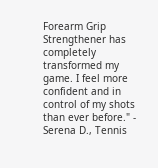Forearm Grip Strengthener has completely transformed my game. I feel more confident and in control of my shots than ever before." - Serena D., Tennis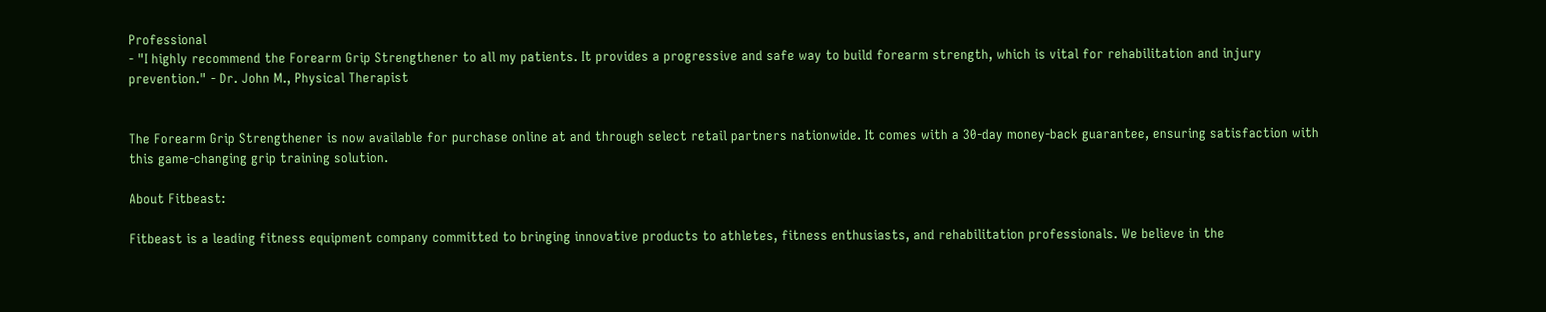Professional
- "I highly recommend the Forearm Grip Strengthener to all my patients. It provides a progressive and safe way to build forearm strength, which is vital for rehabilitation and injury prevention." - Dr. John M., Physical Therapist


The Forearm Grip Strengthener is now available for purchase online at and through select retail partners nationwide. It comes with a 30-day money-back guarantee, ensuring satisfaction with this game-changing grip training solution.

About Fitbeast:

Fitbeast is a leading fitness equipment company committed to bringing innovative products to athletes, fitness enthusiasts, and rehabilitation professionals. We believe in the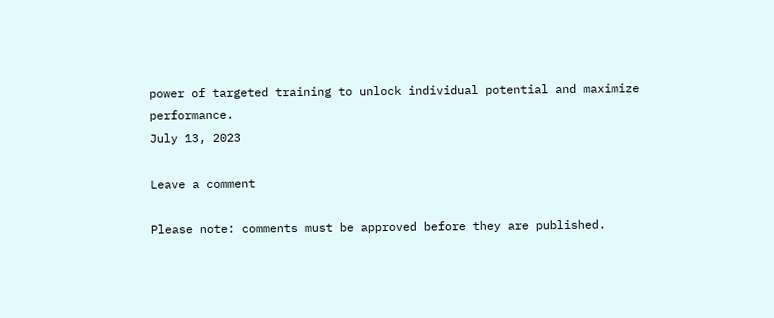power of targeted training to unlock individual potential and maximize performance.
July 13, 2023

Leave a comment

Please note: comments must be approved before they are published.